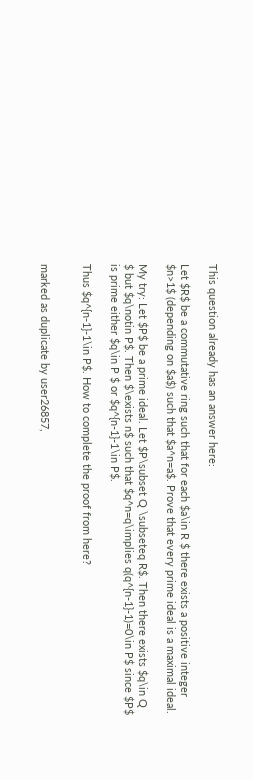This question already has an answer here:

Let $R$ be a commutative ring such that for each $a\in R $ there exists a positive integer $n>1$ (depending on $a$) such that $a^n=a$. Prove that every prime ideal is a maximal ideal.

My try: Let $P$ be a prime ideal. Let $P\subset Q \subseteq R$. Then there exists $q\in Q $ but $q\notin P$. Then $\exists n$ such that $q^n=q\implies q(q^{n-1}-1)=0\in P$ since $P$ is prime either $q\in P $ or $q^{n-1}-1\in P$.

Thus $q^{n-1}-1\in P$. How to complete the proof from here?


marked as duplicate by user26857,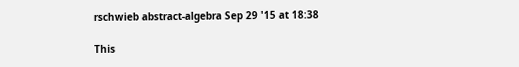rschwieb abstract-algebra Sep 29 '15 at 18:38

This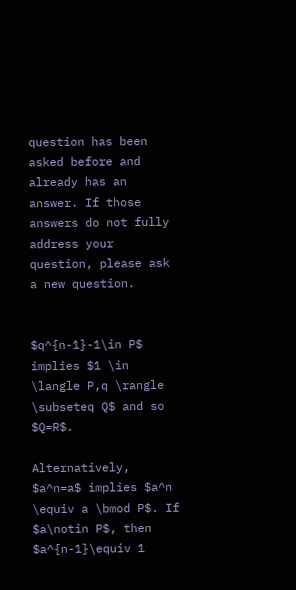question has been asked before and already has an answer. If those answers do not fully address your question, please ask a new question.


$q^{n-1}-1\in P$ implies $1 \in \langle P,q \rangle \subseteq Q$ and so $Q=R$.

Alternatively, $a^n=a$ implies $a^n \equiv a \bmod P$. If $a\notin P$, then $a^{n-1}\equiv 1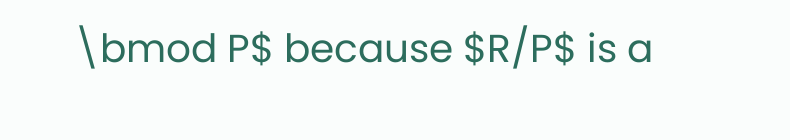\bmod P$ because $R/P$ is a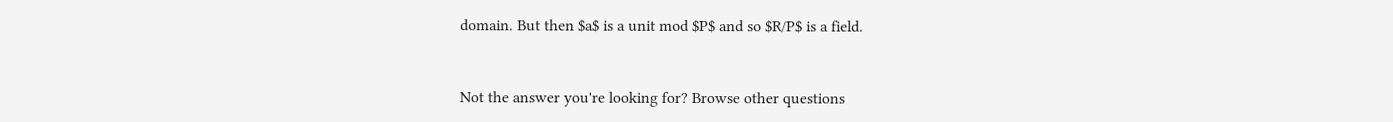domain. But then $a$ is a unit mod $P$ and so $R/P$ is a field.


Not the answer you're looking for? Browse other questions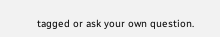tagged or ask your own question.